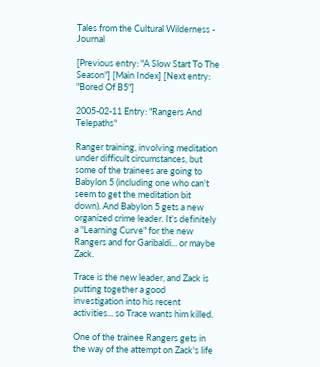Tales from the Cultural Wilderness - Journal

[Previous entry: "A Slow Start To The Season"] [Main Index] [Next entry: "Bored Of B5"]

2005-02-11 Entry: "Rangers And Telepaths"

Ranger training, involving meditation under difficult circumstances, but some of the trainees are going to Babylon 5 (including one who can't seem to get the meditation bit down). And Babylon 5 gets a new organized crime leader. It's definitely a "Learning Curve" for the new Rangers and for Garibaldi... or maybe Zack.

Trace is the new leader, and Zack is putting together a good investigation into his recent activities... so Trace wants him killed.

One of the trainee Rangers gets in the way of the attempt on Zack's life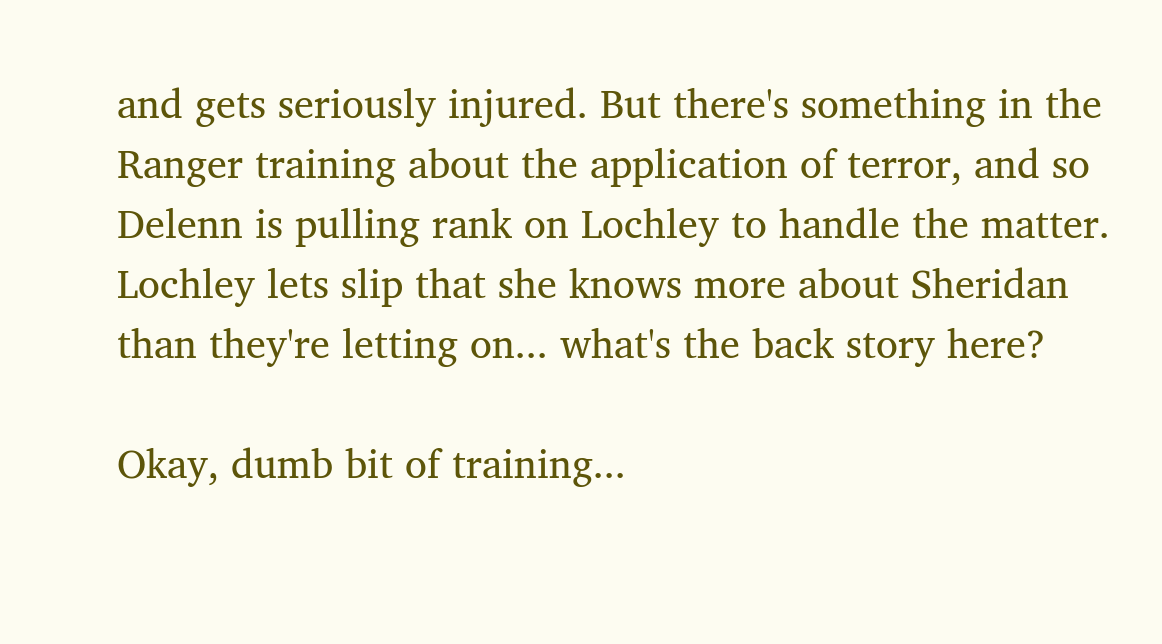and gets seriously injured. But there's something in the Ranger training about the application of terror, and so Delenn is pulling rank on Lochley to handle the matter. Lochley lets slip that she knows more about Sheridan than they're letting on... what's the back story here?

Okay, dumb bit of training...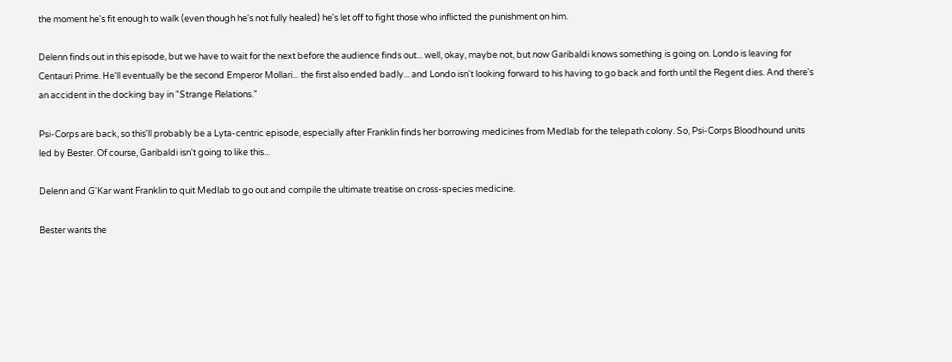the moment he's fit enough to walk (even though he's not fully healed) he's let off to fight those who inflicted the punishment on him.

Delenn finds out in this episode, but we have to wait for the next before the audience finds out... well, okay, maybe not, but now Garibaldi knows something is going on. Londo is leaving for Centauri Prime. He'll eventually be the second Emperor Mollari... the first also ended badly... and Londo isn't looking forward to his having to go back and forth until the Regent dies. And there's an accident in the docking bay in "Strange Relations."

Psi-Corps are back, so this'll probably be a Lyta-centric episode, especially after Franklin finds her borrowing medicines from Medlab for the telepath colony. So, Psi-Corps Bloodhound units led by Bester. Of course, Garibaldi isn't going to like this...

Delenn and G'Kar want Franklin to quit Medlab to go out and compile the ultimate treatise on cross-species medicine.

Bester wants the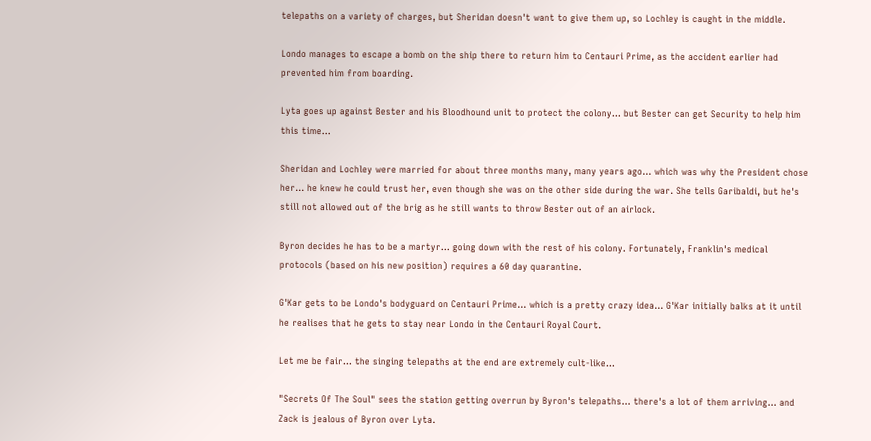telepaths on a variety of charges, but Sheridan doesn't want to give them up, so Lochley is caught in the middle.

Londo manages to escape a bomb on the ship there to return him to Centauri Prime, as the accident earlier had prevented him from boarding.

Lyta goes up against Bester and his Bloodhound unit to protect the colony... but Bester can get Security to help him this time...

Sheridan and Lochley were married for about three months many, many years ago... which was why the President chose her... he knew he could trust her, even though she was on the other side during the war. She tells Garibaldi, but he's still not allowed out of the brig as he still wants to throw Bester out of an airlock.

Byron decides he has to be a martyr... going down with the rest of his colony. Fortunately, Franklin's medical protocols (based on his new position) requires a 60 day quarantine.

G'Kar gets to be Londo's bodyguard on Centauri Prime... which is a pretty crazy idea... G'Kar initially balks at it until he realises that he gets to stay near Londo in the Centauri Royal Court.

Let me be fair... the singing telepaths at the end are extremely cult-like...

"Secrets Of The Soul" sees the station getting overrun by Byron's telepaths... there's a lot of them arriving... and Zack is jealous of Byron over Lyta.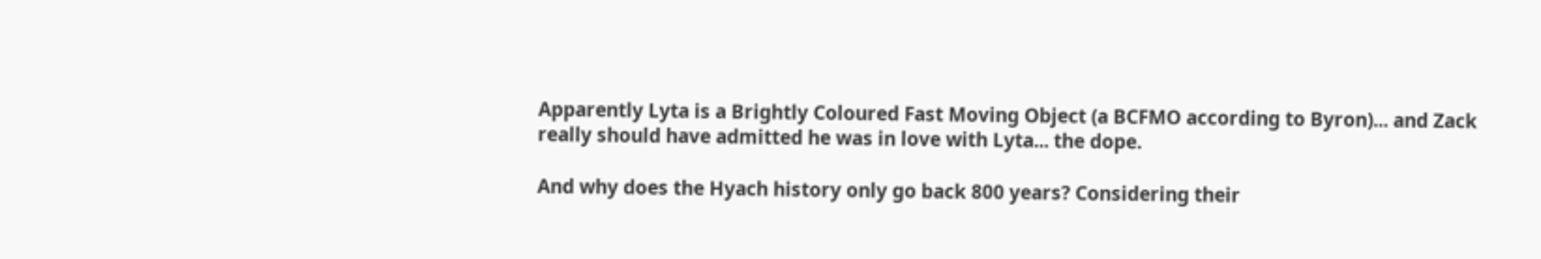Apparently Lyta is a Brightly Coloured Fast Moving Object (a BCFMO according to Byron)... and Zack really should have admitted he was in love with Lyta... the dope.

And why does the Hyach history only go back 800 years? Considering their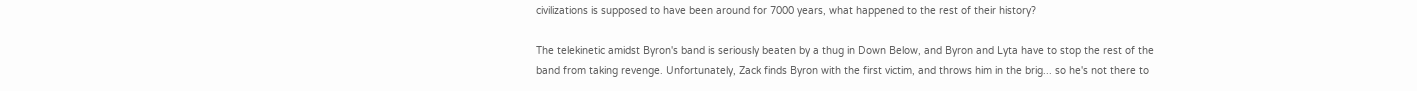civilizations is supposed to have been around for 7000 years, what happened to the rest of their history?

The telekinetic amidst Byron's band is seriously beaten by a thug in Down Below, and Byron and Lyta have to stop the rest of the band from taking revenge. Unfortunately, Zack finds Byron with the first victim, and throws him in the brig... so he's not there to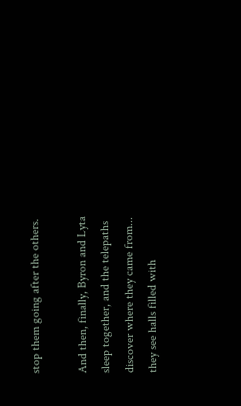stop them going after the others.

And then, finally, Byron and Lyta sleep together, and the telepaths discover where they came from... they see halls filled with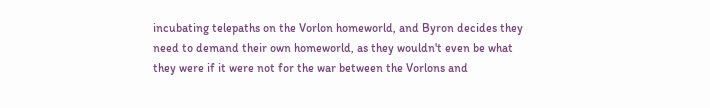incubating telepaths on the Vorlon homeworld, and Byron decides they need to demand their own homeworld, as they wouldn't even be what they were if it were not for the war between the Vorlons and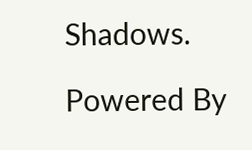Shadows.

Powered By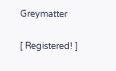Greymatter

[ Registered! ]